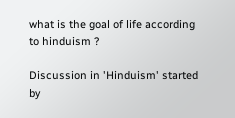what is the goal of life according to hinduism ?

Discussion in 'Hinduism' started by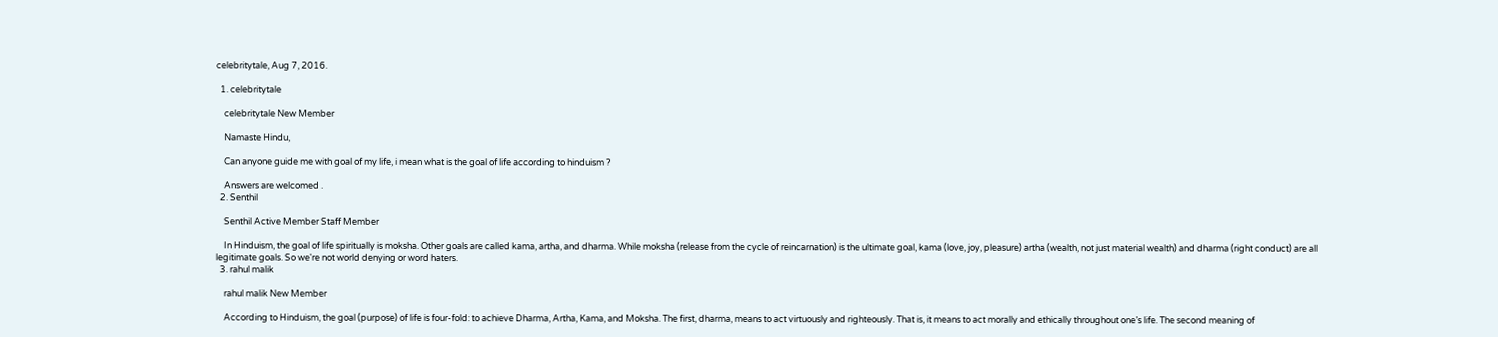celebritytale, Aug 7, 2016.

  1. celebritytale

    celebritytale New Member

    Namaste Hindu,

    Can anyone guide me with goal of my life, i mean what is the goal of life according to hinduism ?

    Answers are welcomed .
  2. Senthil

    Senthil Active Member Staff Member

    In Hinduism, the goal of life spiritually is moksha. Other goals are called kama, artha, and dharma. While moksha (release from the cycle of reincarnation) is the ultimate goal, kama (love, joy, pleasure) artha (wealth, not just material wealth) and dharma (right conduct) are all legitimate goals. So we're not world denying or word haters.
  3. rahul malik

    rahul malik New Member

    According to Hinduism, the goal (purpose) of life is four-fold: to achieve Dharma, Artha, Kama, and Moksha. The first, dharma, means to act virtuously and righteously. That is, it means to act morally and ethically throughout one’s life. The second meaning of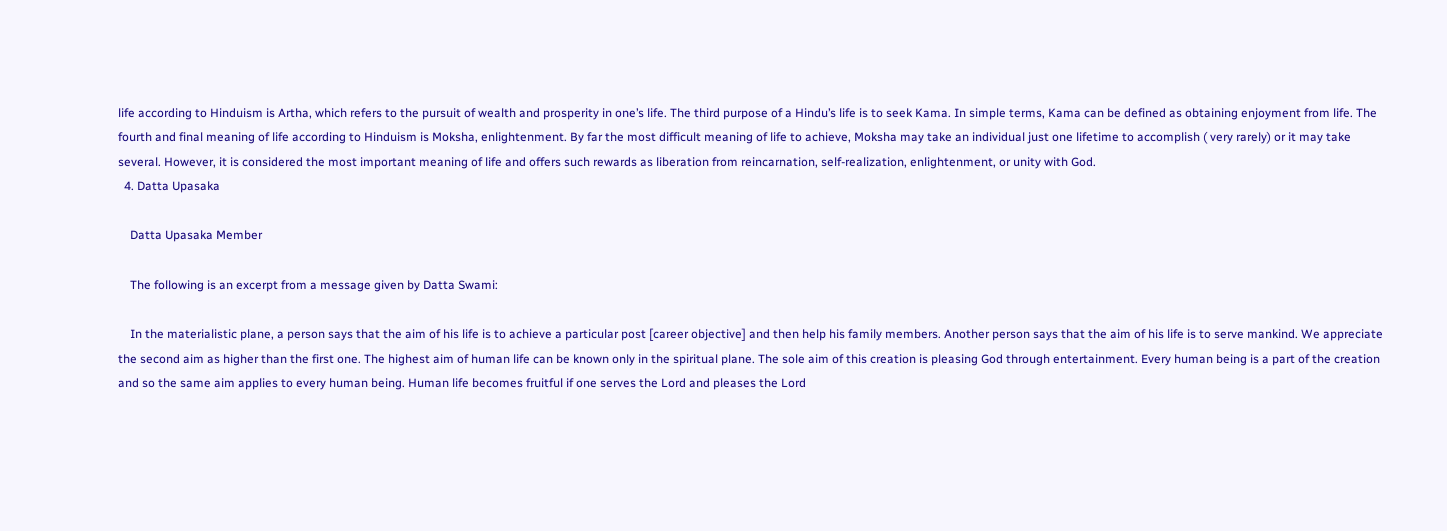life according to Hinduism is Artha, which refers to the pursuit of wealth and prosperity in one’s life. The third purpose of a Hindu’s life is to seek Kama. In simple terms, Kama can be defined as obtaining enjoyment from life. The fourth and final meaning of life according to Hinduism is Moksha, enlightenment. By far the most difficult meaning of life to achieve, Moksha may take an individual just one lifetime to accomplish ( very rarely) or it may take several. However, it is considered the most important meaning of life and offers such rewards as liberation from reincarnation, self-realization, enlightenment, or unity with God.
  4. Datta Upasaka

    Datta Upasaka Member

    The following is an excerpt from a message given by Datta Swami:

    In the materialistic plane, a person says that the aim of his life is to achieve a particular post [career objective] and then help his family members. Another person says that the aim of his life is to serve mankind. We appreciate the second aim as higher than the first one. The highest aim of human life can be known only in the spiritual plane. The sole aim of this creation is pleasing God through entertainment. Every human being is a part of the creation and so the same aim applies to every human being. Human life becomes fruitful if one serves the Lord and pleases the Lord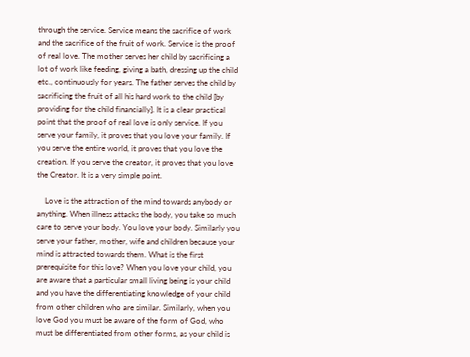through the service. Service means the sacrifice of work and the sacrifice of the fruit of work. Service is the proof of real love. The mother serves her child by sacrificing a lot of work like feeding, giving a bath, dressing up the child etc., continuously for years. The father serves the child by sacrificing the fruit of all his hard work to the child [by providing for the child financially]. It is a clear practical point that the proof of real love is only service. If you serve your family, it proves that you love your family. If you serve the entire world, it proves that you love the creation. If you serve the creator, it proves that you love the Creator. It is a very simple point.

    Love is the attraction of the mind towards anybody or anything. When illness attacks the body, you take so much care to serve your body. You love your body. Similarly you serve your father, mother, wife and children because your mind is attracted towards them. What is the first prerequisite for this love? When you love your child, you are aware that a particular small living being is your child and you have the differentiating knowledge of your child from other children who are similar. Similarly, when you love God you must be aware of the form of God, who must be differentiated from other forms, as your child is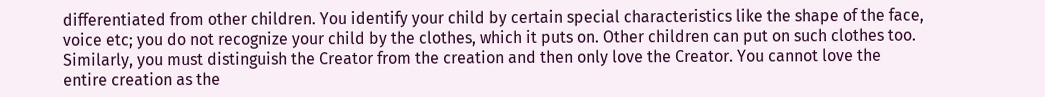differentiated from other children. You identify your child by certain special characteristics like the shape of the face, voice etc; you do not recognize your child by the clothes, which it puts on. Other children can put on such clothes too. Similarly, you must distinguish the Creator from the creation and then only love the Creator. You cannot love the entire creation as the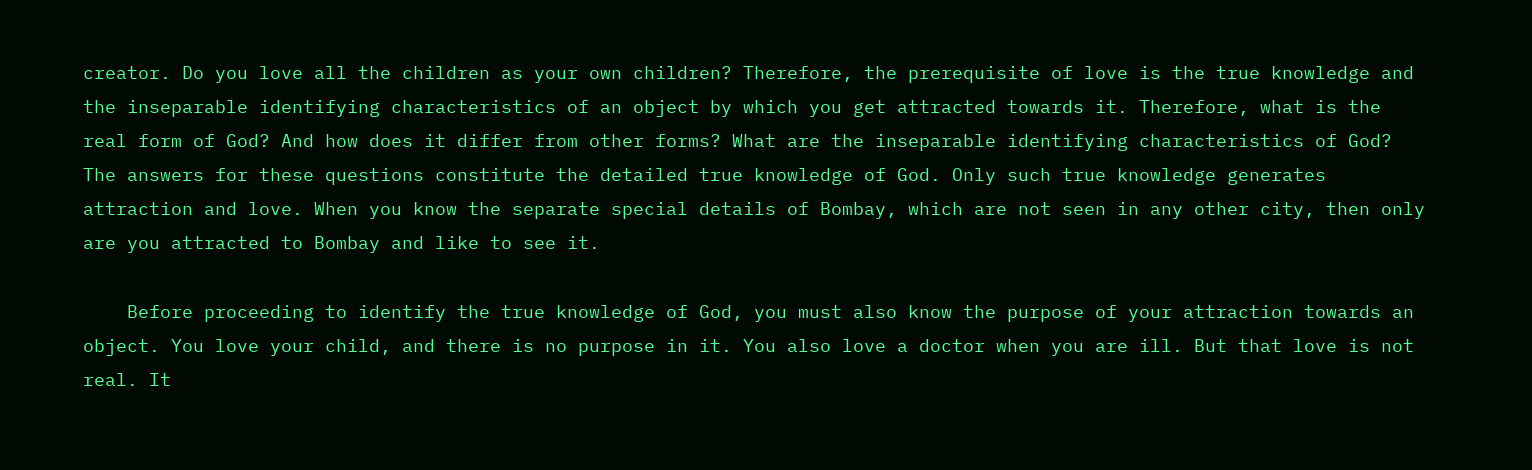creator. Do you love all the children as your own children? Therefore, the prerequisite of love is the true knowledge and the inseparable identifying characteristics of an object by which you get attracted towards it. Therefore, what is the real form of God? And how does it differ from other forms? What are the inseparable identifying characteristics of God? The answers for these questions constitute the detailed true knowledge of God. Only such true knowledge generates attraction and love. When you know the separate special details of Bombay, which are not seen in any other city, then only are you attracted to Bombay and like to see it.

    Before proceeding to identify the true knowledge of God, you must also know the purpose of your attraction towards an object. You love your child, and there is no purpose in it. You also love a doctor when you are ill. But that love is not real. It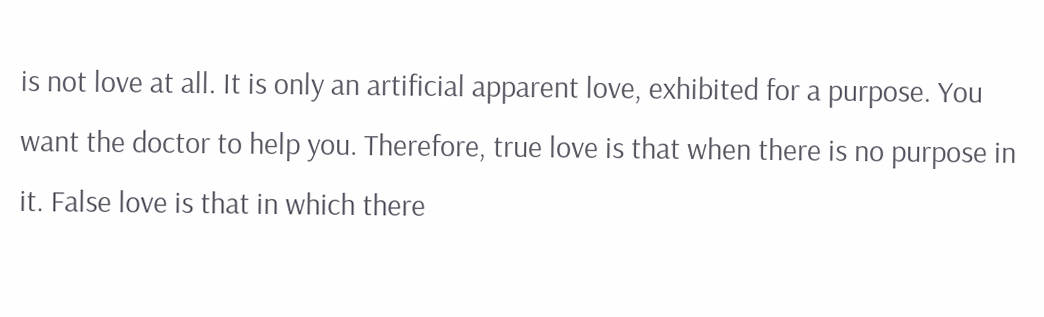is not love at all. It is only an artificial apparent love, exhibited for a purpose. You want the doctor to help you. Therefore, true love is that when there is no purpose in it. False love is that in which there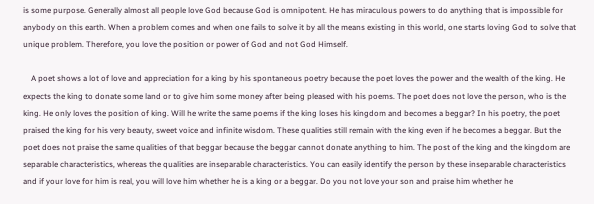is some purpose. Generally almost all people love God because God is omnipotent. He has miraculous powers to do anything that is impossible for anybody on this earth. When a problem comes and when one fails to solve it by all the means existing in this world, one starts loving God to solve that unique problem. Therefore, you love the position or power of God and not God Himself.

    A poet shows a lot of love and appreciation for a king by his spontaneous poetry because the poet loves the power and the wealth of the king. He expects the king to donate some land or to give him some money after being pleased with his poems. The poet does not love the person, who is the king. He only loves the position of king. Will he write the same poems if the king loses his kingdom and becomes a beggar? In his poetry, the poet praised the king for his very beauty, sweet voice and infinite wisdom. These qualities still remain with the king even if he becomes a beggar. But the poet does not praise the same qualities of that beggar because the beggar cannot donate anything to him. The post of the king and the kingdom are separable characteristics, whereas the qualities are inseparable characteristics. You can easily identify the person by these inseparable characteristics and if your love for him is real, you will love him whether he is a king or a beggar. Do you not love your son and praise him whether he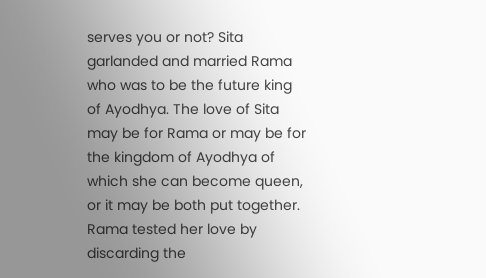serves you or not? Sita garlanded and married Rama who was to be the future king of Ayodhya. The love of Sita may be for Rama or may be for the kingdom of Ayodhya of which she can become queen, or it may be both put together. Rama tested her love by discarding the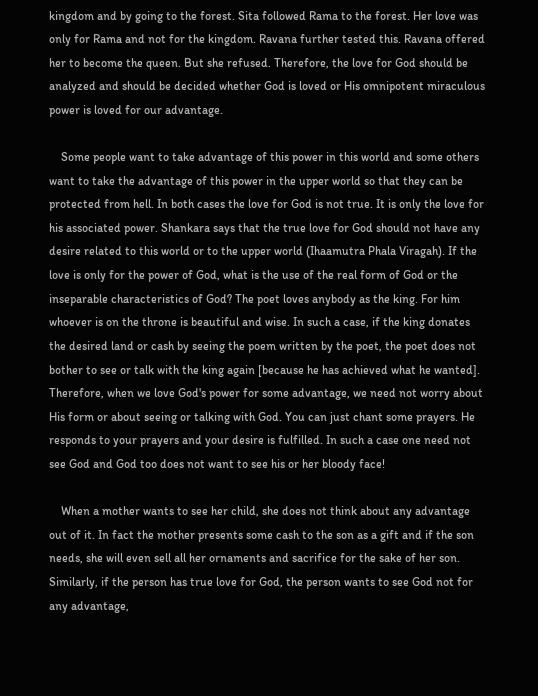kingdom and by going to the forest. Sita followed Rama to the forest. Her love was only for Rama and not for the kingdom. Ravana further tested this. Ravana offered her to become the queen. But she refused. Therefore, the love for God should be analyzed and should be decided whether God is loved or His omnipotent miraculous power is loved for our advantage.

    Some people want to take advantage of this power in this world and some others want to take the advantage of this power in the upper world so that they can be protected from hell. In both cases the love for God is not true. It is only the love for his associated power. Shankara says that the true love for God should not have any desire related to this world or to the upper world (Ihaamutra Phala Viragah). If the love is only for the power of God, what is the use of the real form of God or the inseparable characteristics of God? The poet loves anybody as the king. For him whoever is on the throne is beautiful and wise. In such a case, if the king donates the desired land or cash by seeing the poem written by the poet, the poet does not bother to see or talk with the king again [because he has achieved what he wanted]. Therefore, when we love God's power for some advantage, we need not worry about His form or about seeing or talking with God. You can just chant some prayers. He responds to your prayers and your desire is fulfilled. In such a case one need not see God and God too does not want to see his or her bloody face!

    When a mother wants to see her child, she does not think about any advantage out of it. In fact the mother presents some cash to the son as a gift and if the son needs, she will even sell all her ornaments and sacrifice for the sake of her son. Similarly, if the person has true love for God, the person wants to see God not for any advantage,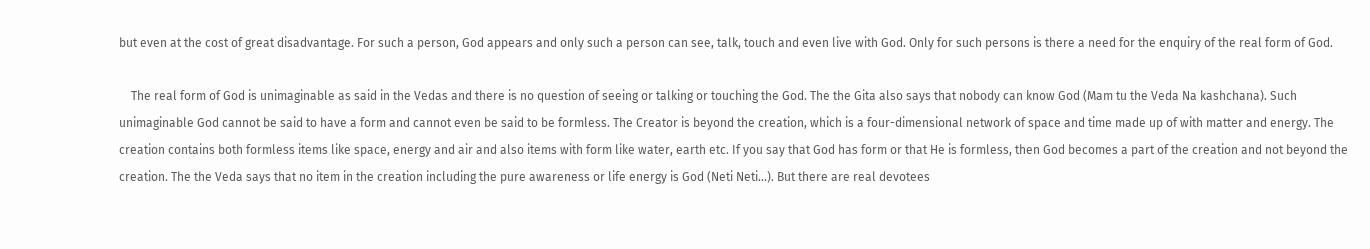but even at the cost of great disadvantage. For such a person, God appears and only such a person can see, talk, touch and even live with God. Only for such persons is there a need for the enquiry of the real form of God.

    The real form of God is unimaginable as said in the Vedas and there is no question of seeing or talking or touching the God. The the Gita also says that nobody can know God (Mam tu the Veda Na kashchana). Such unimaginable God cannot be said to have a form and cannot even be said to be formless. The Creator is beyond the creation, which is a four-dimensional network of space and time made up of with matter and energy. The creation contains both formless items like space, energy and air and also items with form like water, earth etc. If you say that God has form or that He is formless, then God becomes a part of the creation and not beyond the creation. The the Veda says that no item in the creation including the pure awareness or life energy is God (Neti Neti...). But there are real devotees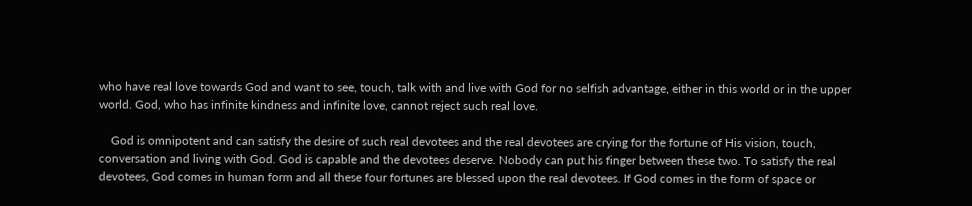who have real love towards God and want to see, touch, talk with and live with God for no selfish advantage, either in this world or in the upper world. God, who has infinite kindness and infinite love, cannot reject such real love.

    God is omnipotent and can satisfy the desire of such real devotees and the real devotees are crying for the fortune of His vision, touch, conversation and living with God. God is capable and the devotees deserve. Nobody can put his finger between these two. To satisfy the real devotees, God comes in human form and all these four fortunes are blessed upon the real devotees. If God comes in the form of space or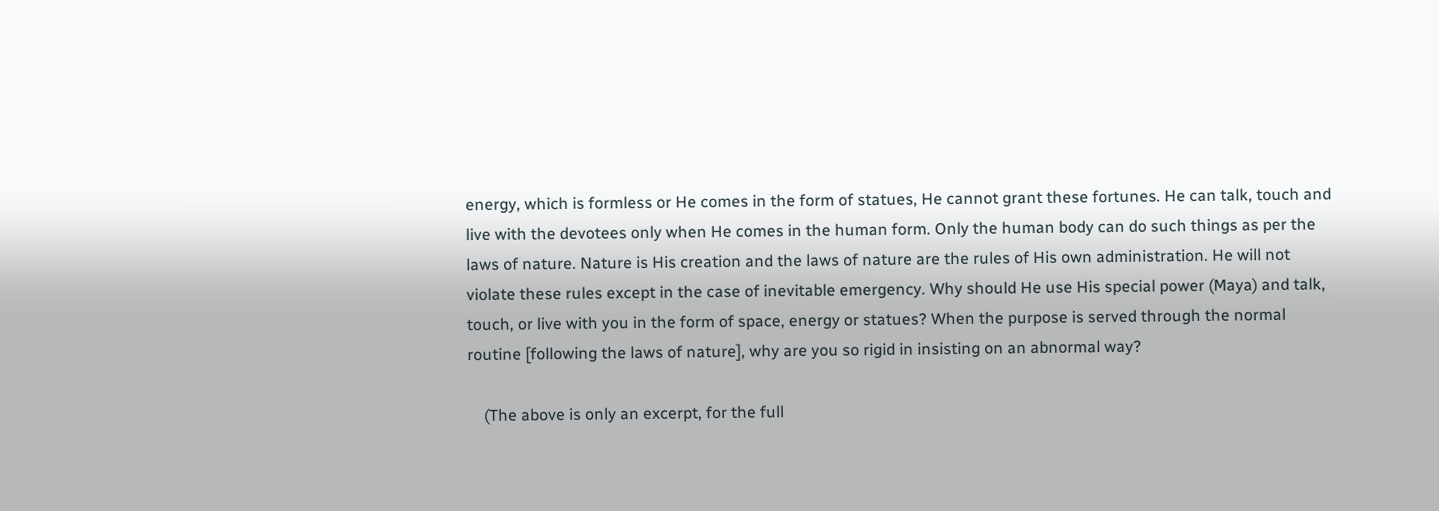energy, which is formless or He comes in the form of statues, He cannot grant these fortunes. He can talk, touch and live with the devotees only when He comes in the human form. Only the human body can do such things as per the laws of nature. Nature is His creation and the laws of nature are the rules of His own administration. He will not violate these rules except in the case of inevitable emergency. Why should He use His special power (Maya) and talk, touch, or live with you in the form of space, energy or statues? When the purpose is served through the normal routine [following the laws of nature], why are you so rigid in insisting on an abnormal way?

    (The above is only an excerpt, for the full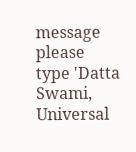message please type 'Datta Swami, Universal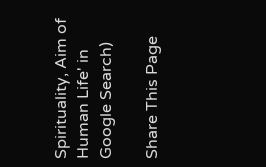Spirituality, Aim of Human Life' in Google Search)

Share This Page